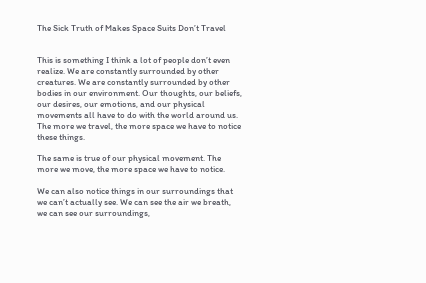The Sick Truth of Makes Space Suits Don’t Travel


This is something I think a lot of people don’t even realize. We are constantly surrounded by other creatures. We are constantly surrounded by other bodies in our environment. Our thoughts, our beliefs, our desires, our emotions, and our physical movements all have to do with the world around us. The more we travel, the more space we have to notice these things.

The same is true of our physical movement. The more we move, the more space we have to notice.

We can also notice things in our surroundings that we can’t actually see. We can see the air we breath, we can see our surroundings,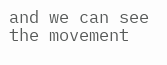and we can see the movement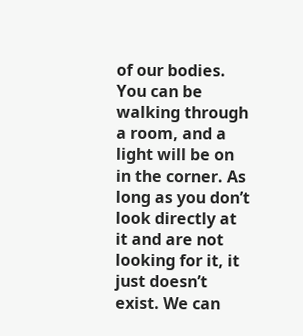of our bodies. You can be walking through a room, and a light will be on in the corner. As long as you don’t look directly at it and are not looking for it, it just doesn’t exist. We can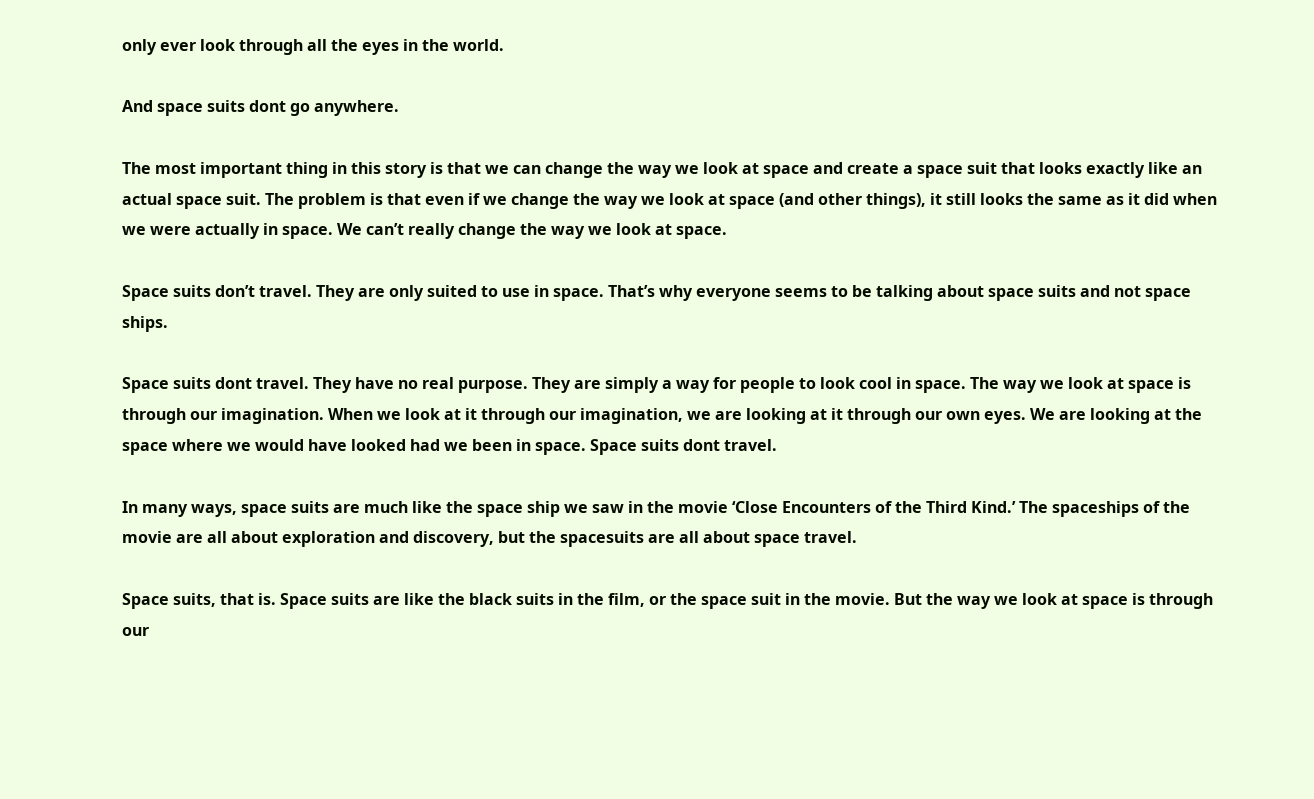only ever look through all the eyes in the world.

And space suits dont go anywhere.

The most important thing in this story is that we can change the way we look at space and create a space suit that looks exactly like an actual space suit. The problem is that even if we change the way we look at space (and other things), it still looks the same as it did when we were actually in space. We can’t really change the way we look at space.

Space suits don’t travel. They are only suited to use in space. That’s why everyone seems to be talking about space suits and not space ships.

Space suits dont travel. They have no real purpose. They are simply a way for people to look cool in space. The way we look at space is through our imagination. When we look at it through our imagination, we are looking at it through our own eyes. We are looking at the space where we would have looked had we been in space. Space suits dont travel.

In many ways, space suits are much like the space ship we saw in the movie ‘Close Encounters of the Third Kind.’ The spaceships of the movie are all about exploration and discovery, but the spacesuits are all about space travel.

Space suits, that is. Space suits are like the black suits in the film, or the space suit in the movie. But the way we look at space is through our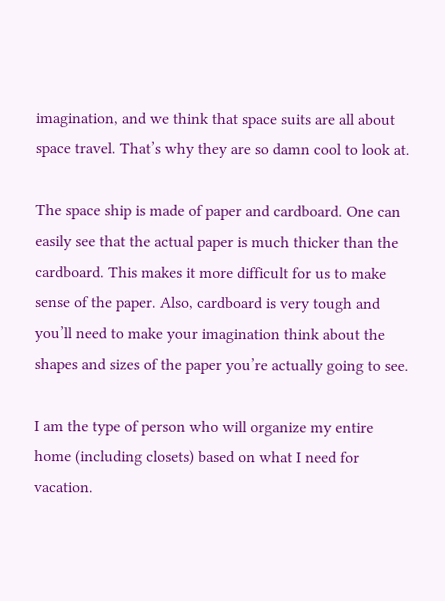imagination, and we think that space suits are all about space travel. That’s why they are so damn cool to look at.

The space ship is made of paper and cardboard. One can easily see that the actual paper is much thicker than the cardboard. This makes it more difficult for us to make sense of the paper. Also, cardboard is very tough and you’ll need to make your imagination think about the shapes and sizes of the paper you’re actually going to see.

I am the type of person who will organize my entire home (including closets) based on what I need for vacation.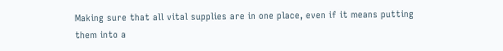Making sure that all vital supplies are in one place, even if it means putting them into a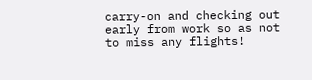carry-on and checking out early from work so as not to miss any flights!